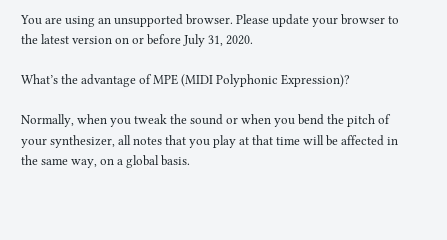You are using an unsupported browser. Please update your browser to the latest version on or before July 31, 2020.

What’s the advantage of MPE (MIDI Polyphonic Expression)?

Normally, when you tweak the sound or when you bend the pitch of your synthesizer, all notes that you play at that time will be affected in the same way, on a global basis.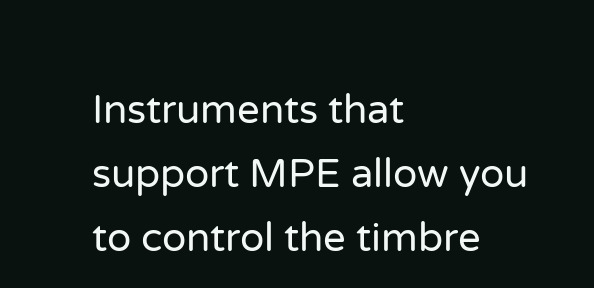Instruments that support MPE allow you to control the timbre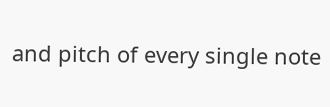and pitch of every single note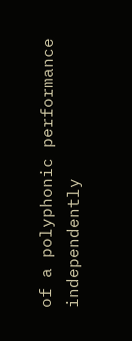of a polyphonic performance independently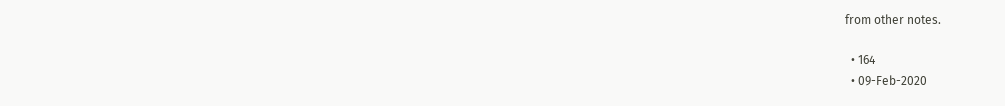from other notes.

  • 164
  • 09-Feb-2020